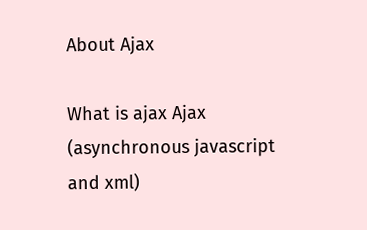About Ajax

What is ajax Ajax (asynchronous javascript and xml)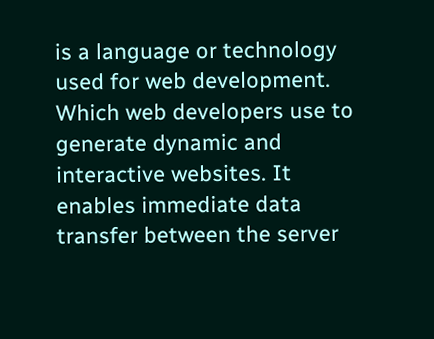is a language or technology used for web development. Which web developers use to generate dynamic and interactive websites. It enables immediate data transfer between the server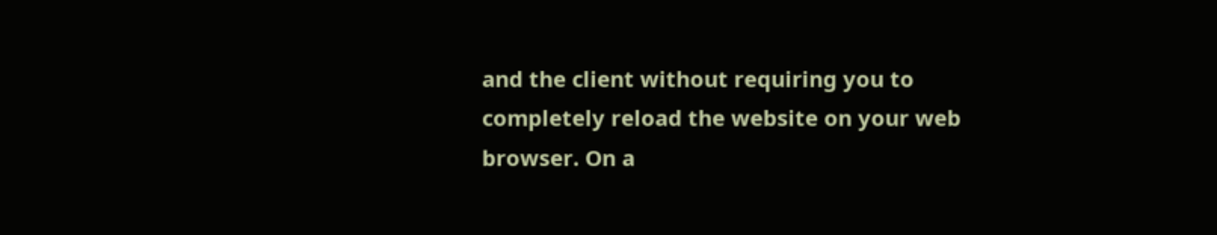and the client without requiring you to completely reload the website on your web browser. On a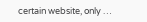certain website, only …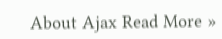About Ajax Read More »